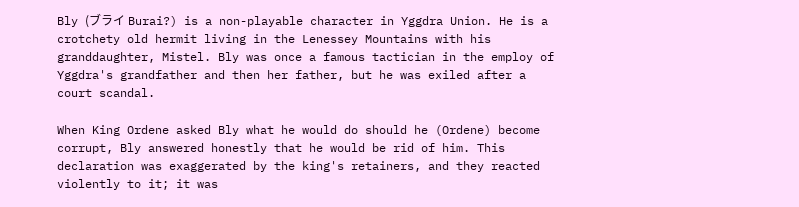Bly (ブライ Burai?) is a non-playable character in Yggdra Union. He is a crotchety old hermit living in the Lenessey Mountains with his granddaughter, Mistel. Bly was once a famous tactician in the employ of Yggdra's grandfather and then her father, but he was exiled after a court scandal.

When King Ordene asked Bly what he would do should he (Ordene) become corrupt, Bly answered honestly that he would be rid of him. This declaration was exaggerated by the king's retainers, and they reacted violently to it; it was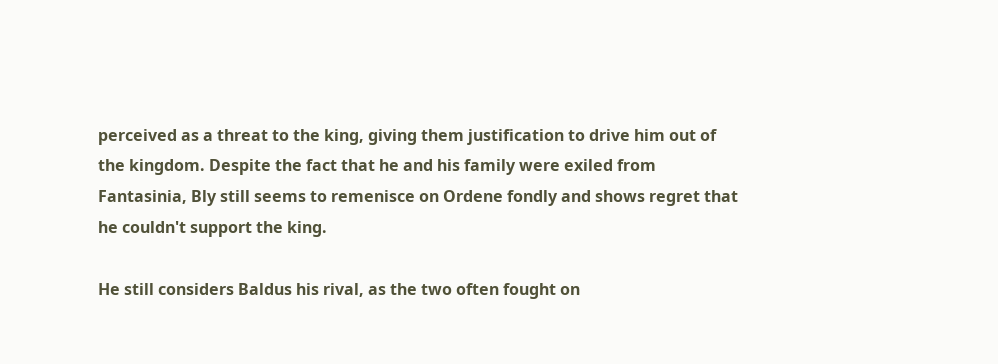perceived as a threat to the king, giving them justification to drive him out of the kingdom. Despite the fact that he and his family were exiled from Fantasinia, Bly still seems to remenisce on Ordene fondly and shows regret that he couldn't support the king.

He still considers Baldus his rival, as the two often fought on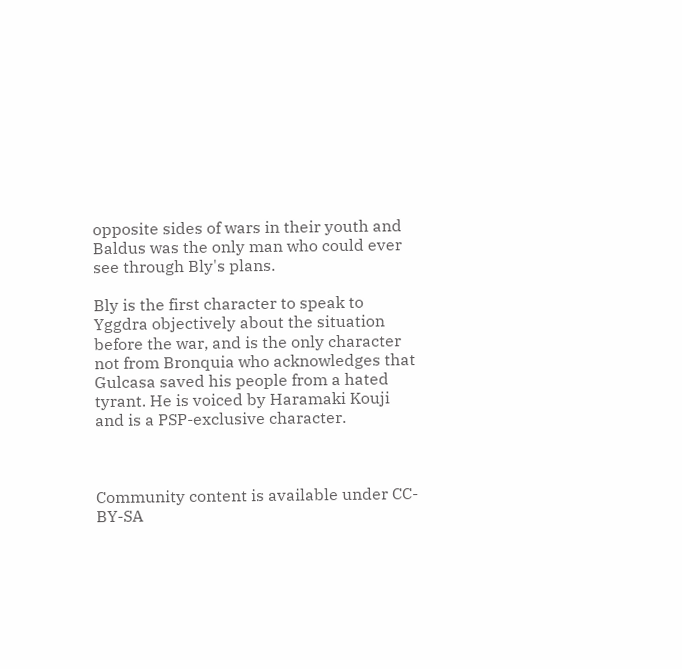opposite sides of wars in their youth and Baldus was the only man who could ever see through Bly's plans.

Bly is the first character to speak to Yggdra objectively about the situation before the war, and is the only character not from Bronquia who acknowledges that Gulcasa saved his people from a hated tyrant. He is voiced by Haramaki Kouji and is a PSP-exclusive character.



Community content is available under CC-BY-SA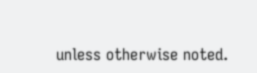unless otherwise noted.